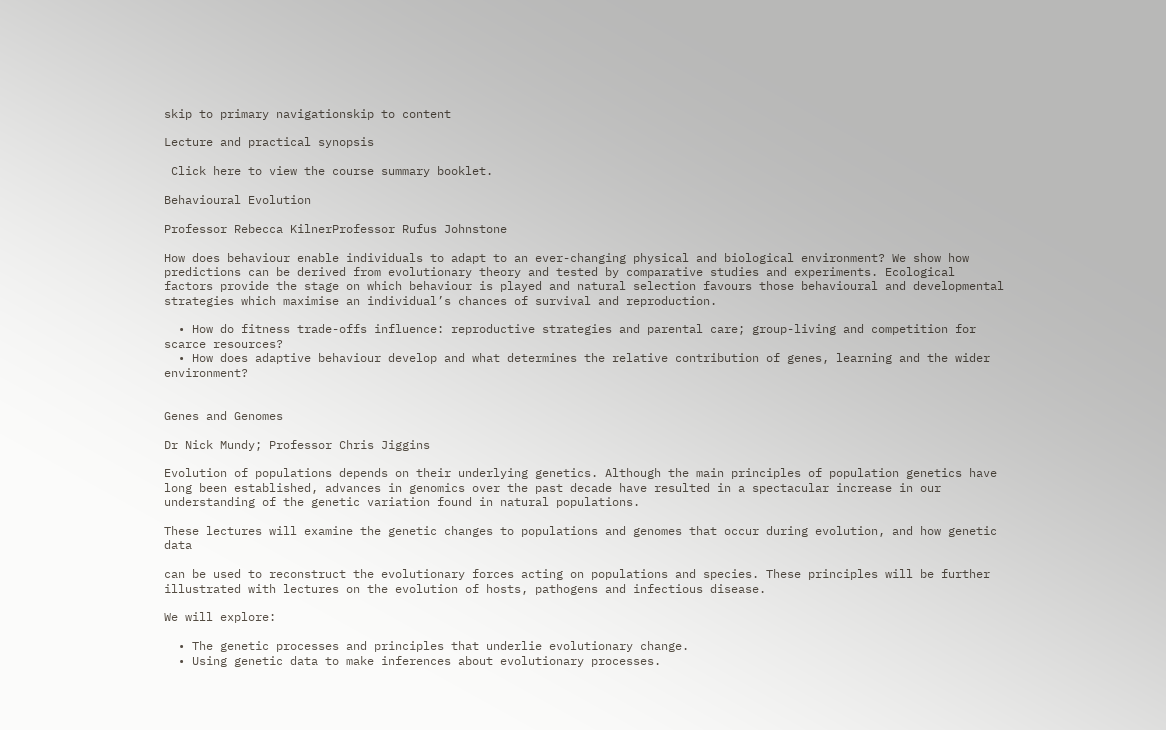skip to primary navigationskip to content

Lecture and practical synopsis

 Click here to view the course summary booklet.

Behavioural Evolution

Professor Rebecca KilnerProfessor Rufus Johnstone

How does behaviour enable individuals to adapt to an ever-changing physical and biological environment? We show how predictions can be derived from evolutionary theory and tested by comparative studies and experiments. Ecological factors provide the stage on which behaviour is played and natural selection favours those behavioural and developmental strategies which maximise an individual’s chances of survival and reproduction.

  • How do fitness trade-offs influence: reproductive strategies and parental care; group-living and competition for scarce resources?
  • How does adaptive behaviour develop and what determines the relative contribution of genes, learning and the wider environment?


Genes and Genomes

Dr Nick Mundy; Professor Chris Jiggins

Evolution of populations depends on their underlying genetics. Although the main principles of population genetics have long been established, advances in genomics over the past decade have resulted in a spectacular increase in our understanding of the genetic variation found in natural populations.

These lectures will examine the genetic changes to populations and genomes that occur during evolution, and how genetic data

can be used to reconstruct the evolutionary forces acting on populations and species. These principles will be further illustrated with lectures on the evolution of hosts, pathogens and infectious disease.

We will explore:

  • The genetic processes and principles that underlie evolutionary change.
  • Using genetic data to make inferences about evolutionary processes.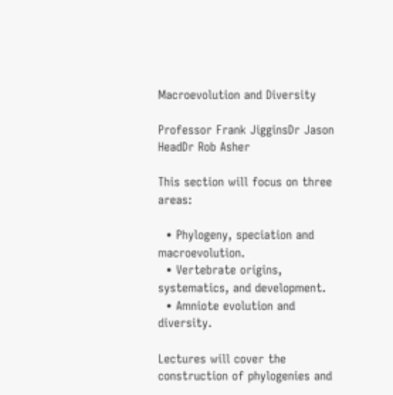Macroevolution and Diversity

Professor Frank JigginsDr Jason HeadDr Rob Asher

This section will focus on three areas:

  • Phylogeny, speciation and macroevolution.
  • Vertebrate origins, systematics, and development.
  • Amniote evolution and diversity.

Lectures will cover the construction of phylogenies and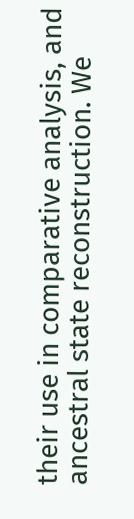their use in comparative analysis, and ancestral state reconstruction. We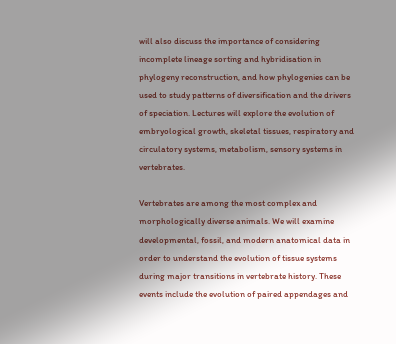will also discuss the importance of considering incomplete lineage sorting and hybridisation in phylogeny reconstruction, and how phylogenies can be used to study patterns of diversification and the drivers of speciation. Lectures will explore the evolution of embryological growth, skeletal tissues, respiratory and circulatory systems, metabolism, sensory systems in vertebrates.

Vertebrates are among the most complex and morphologically diverse animals. We will examine developmental, fossil, and modern anatomical data in order to understand the evolution of tissue systems during major transitions in vertebrate history. These events include the evolution of paired appendages and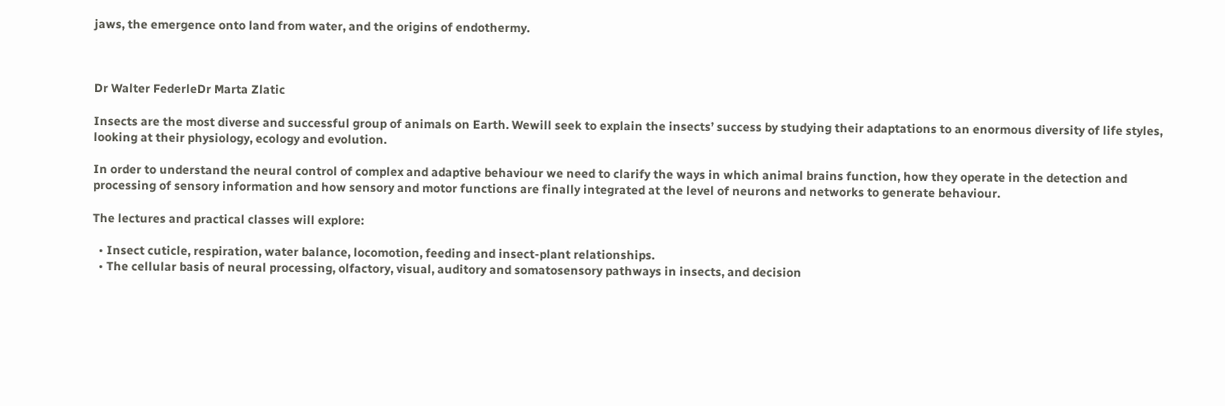jaws, the emergence onto land from water, and the origins of endothermy.



Dr Walter FederleDr Marta Zlatic

Insects are the most diverse and successful group of animals on Earth. Wewill seek to explain the insects’ success by studying their adaptations to an enormous diversity of life styles, looking at their physiology, ecology and evolution.

In order to understand the neural control of complex and adaptive behaviour we need to clarify the ways in which animal brains function, how they operate in the detection and processing of sensory information and how sensory and motor functions are finally integrated at the level of neurons and networks to generate behaviour.

The lectures and practical classes will explore:

  • Insect cuticle, respiration, water balance, locomotion, feeding and insect-plant relationships.
  • The cellular basis of neural processing, olfactory, visual, auditory and somatosensory pathways in insects, and decision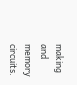making and memory circuits.